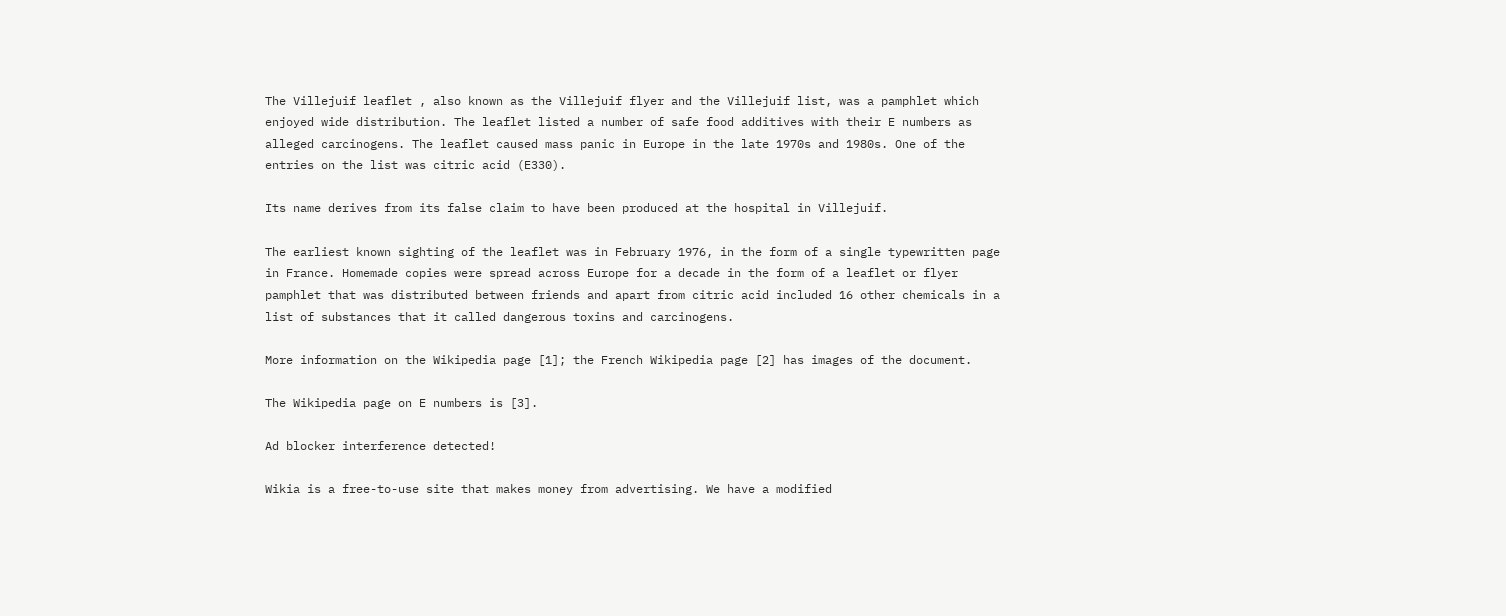The Villejuif leaflet , also known as the Villejuif flyer and the Villejuif list, was a pamphlet which enjoyed wide distribution. The leaflet listed a number of safe food additives with their E numbers as alleged carcinogens. The leaflet caused mass panic in Europe in the late 1970s and 1980s. One of the entries on the list was citric acid (E330).

Its name derives from its false claim to have been produced at the hospital in Villejuif.

The earliest known sighting of the leaflet was in February 1976, in the form of a single typewritten page in France. Homemade copies were spread across Europe for a decade in the form of a leaflet or flyer pamphlet that was distributed between friends and apart from citric acid included 16 other chemicals in a list of substances that it called dangerous toxins and carcinogens.

More information on the Wikipedia page [1]; the French Wikipedia page [2] has images of the document.

The Wikipedia page on E numbers is [3].

Ad blocker interference detected!

Wikia is a free-to-use site that makes money from advertising. We have a modified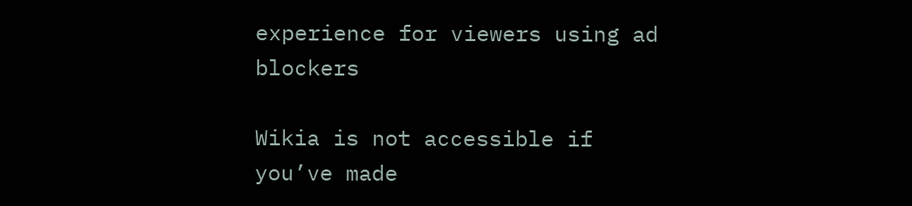experience for viewers using ad blockers

Wikia is not accessible if you’ve made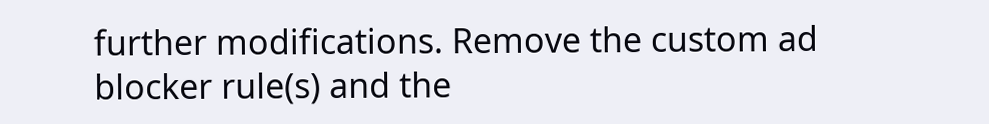further modifications. Remove the custom ad blocker rule(s) and the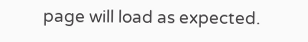page will load as expected.